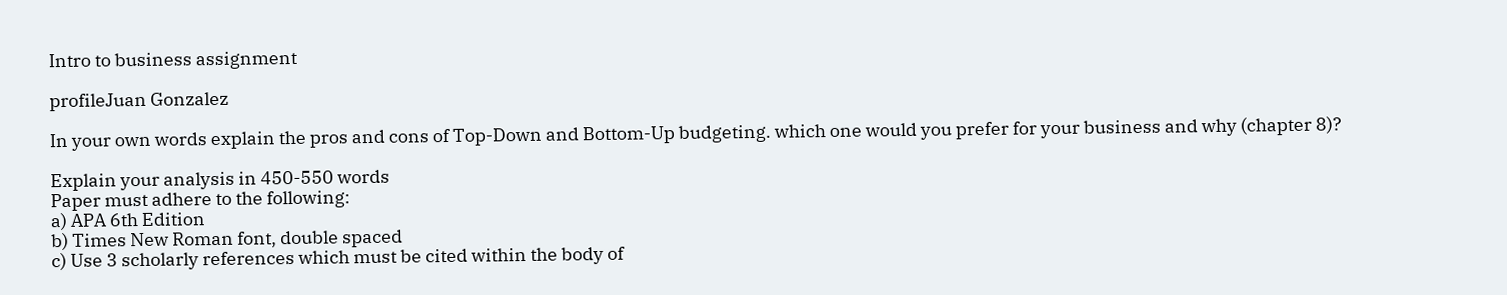Intro to business assignment

profileJuan Gonzalez

In your own words explain the pros and cons of Top-Down and Bottom-Up budgeting. which one would you prefer for your business and why (chapter 8)?

Explain your analysis in 450-550 words
Paper must adhere to the following:
a) APA 6th Edition
b) Times New Roman font, double spaced
c) Use 3 scholarly references which must be cited within the body of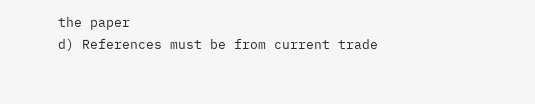the paper
d) References must be from current trade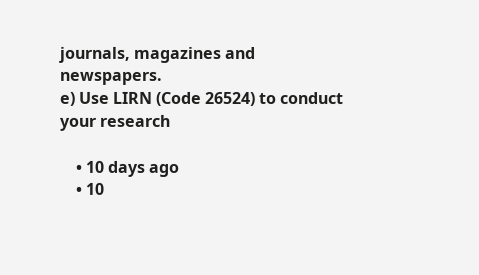journals, magazines and newspapers.
e) Use LIRN (Code 26524) to conduct your research

    • 10 days ago
    • 10